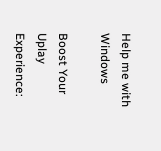Help me with Windows

Boost Your Uplay Experience: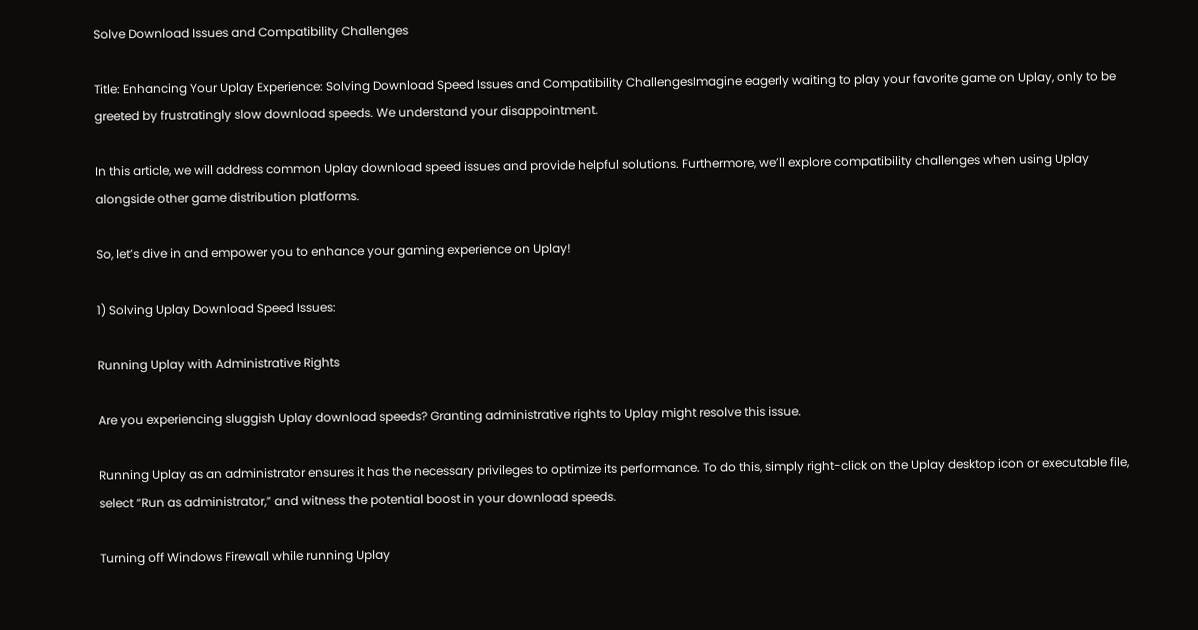Solve Download Issues and Compatibility Challenges

Title: Enhancing Your Uplay Experience: Solving Download Speed Issues and Compatibility ChallengesImagine eagerly waiting to play your favorite game on Uplay, only to be greeted by frustratingly slow download speeds. We understand your disappointment.

In this article, we will address common Uplay download speed issues and provide helpful solutions. Furthermore, we’ll explore compatibility challenges when using Uplay alongside other game distribution platforms.

So, let’s dive in and empower you to enhance your gaming experience on Uplay!

1) Solving Uplay Download Speed Issues:

Running Uplay with Administrative Rights

Are you experiencing sluggish Uplay download speeds? Granting administrative rights to Uplay might resolve this issue.

Running Uplay as an administrator ensures it has the necessary privileges to optimize its performance. To do this, simply right-click on the Uplay desktop icon or executable file, select “Run as administrator,” and witness the potential boost in your download speeds.

Turning off Windows Firewall while running Uplay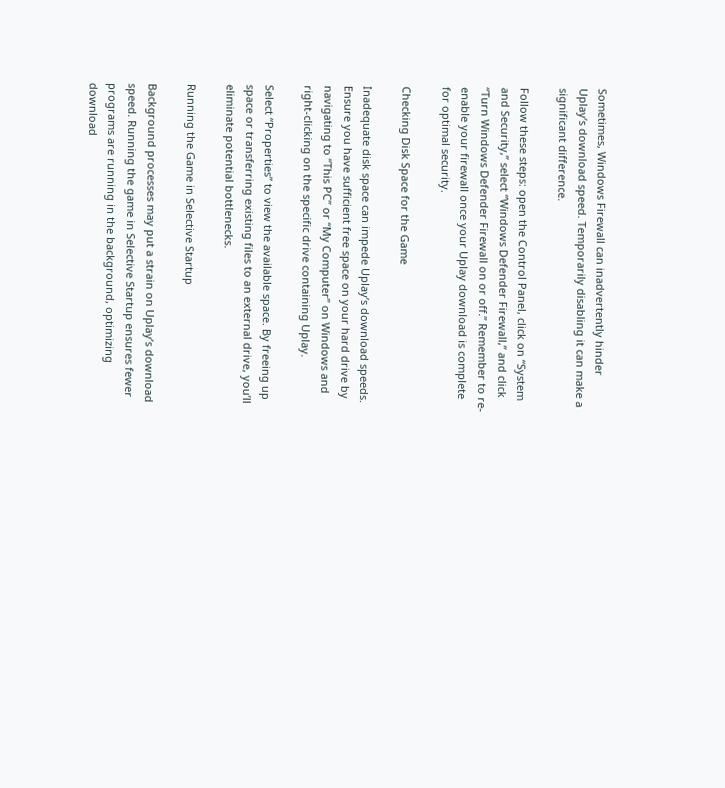Sometimes, Windows Firewall can inadvertently hinder Uplay’s download speed. Temporarily disabling it can make a significant difference.

Follow these steps: open the Control Panel, click on “System and Security,” select “Windows Defender Firewall,” and click “Turn Windows Defender Firewall on or off.” Remember to re-enable your firewall once your Uplay download is complete for optimal security.

Checking Disk Space for the Game

Inadequate disk space can impede Uplay’s download speeds. Ensure you have sufficient free space on your hard drive by navigating to “This PC” or “My Computer” on Windows and right-clicking on the specific drive containing Uplay.

Select “Properties” to view the available space. By freeing up space or transferring existing files to an external drive, you’ll eliminate potential bottlenecks.

Running the Game in Selective Startup

Background processes may put a strain on Uplay’s download speed. Running the game in Selective Startup ensures fewer programs are running in the background, optimizing download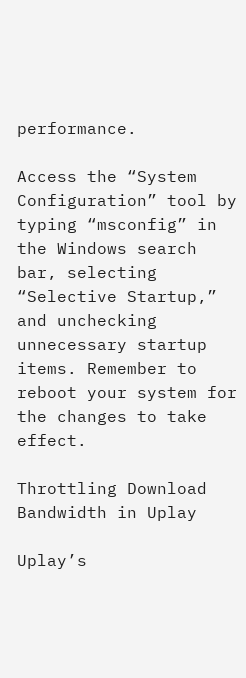performance.

Access the “System Configuration” tool by typing “msconfig” in the Windows search bar, selecting “Selective Startup,” and unchecking unnecessary startup items. Remember to reboot your system for the changes to take effect.

Throttling Download Bandwidth in Uplay

Uplay’s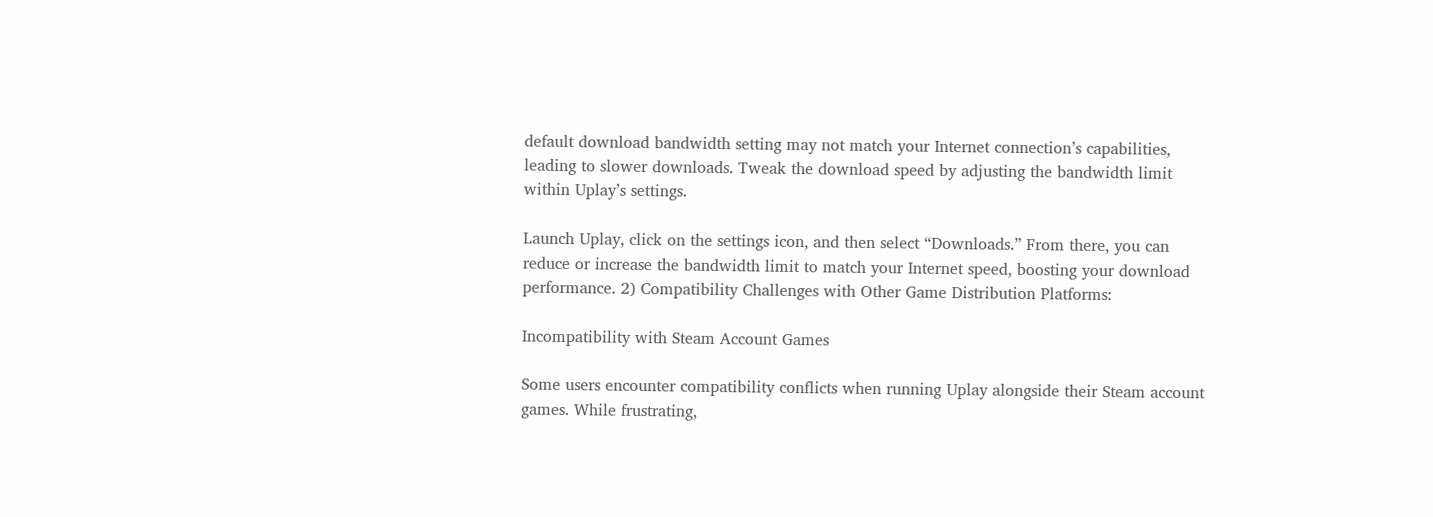default download bandwidth setting may not match your Internet connection’s capabilities, leading to slower downloads. Tweak the download speed by adjusting the bandwidth limit within Uplay’s settings.

Launch Uplay, click on the settings icon, and then select “Downloads.” From there, you can reduce or increase the bandwidth limit to match your Internet speed, boosting your download performance. 2) Compatibility Challenges with Other Game Distribution Platforms:

Incompatibility with Steam Account Games

Some users encounter compatibility conflicts when running Uplay alongside their Steam account games. While frustrating,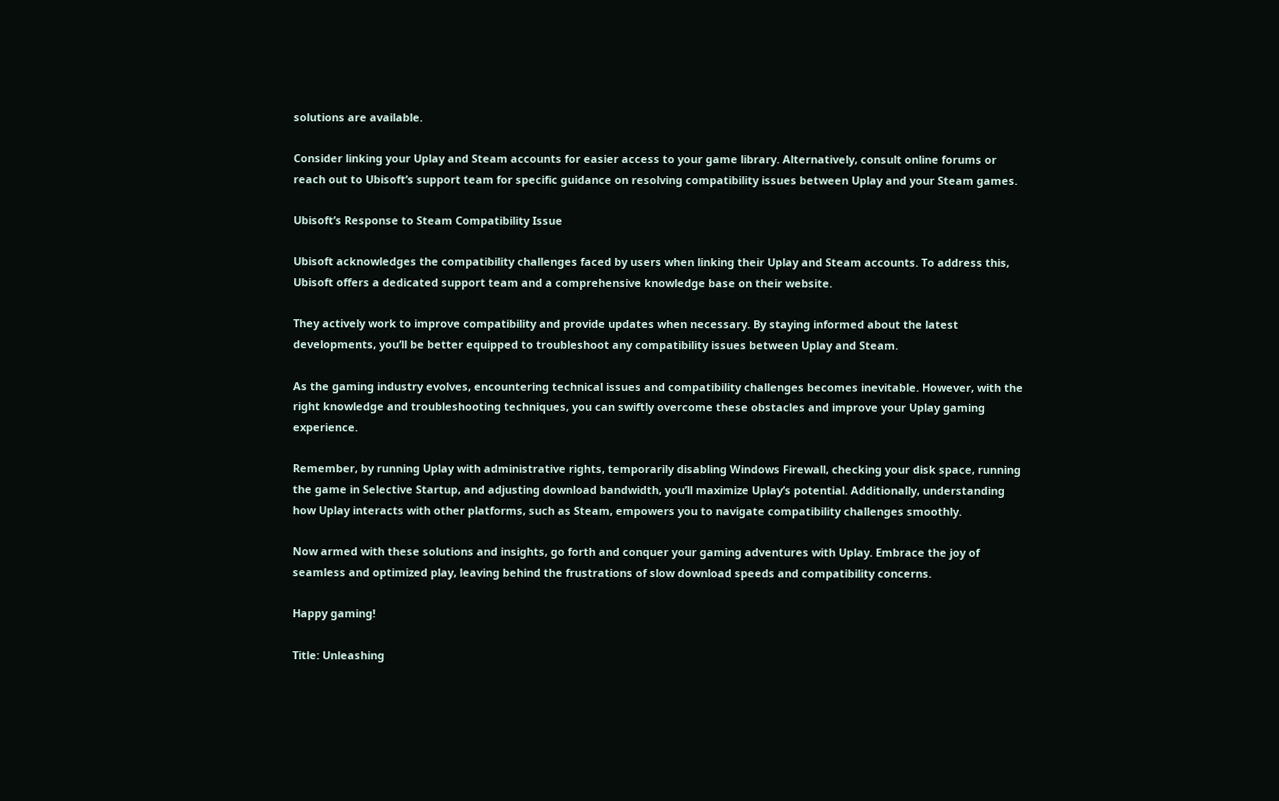solutions are available.

Consider linking your Uplay and Steam accounts for easier access to your game library. Alternatively, consult online forums or reach out to Ubisoft’s support team for specific guidance on resolving compatibility issues between Uplay and your Steam games.

Ubisoft’s Response to Steam Compatibility Issue

Ubisoft acknowledges the compatibility challenges faced by users when linking their Uplay and Steam accounts. To address this, Ubisoft offers a dedicated support team and a comprehensive knowledge base on their website.

They actively work to improve compatibility and provide updates when necessary. By staying informed about the latest developments, you’ll be better equipped to troubleshoot any compatibility issues between Uplay and Steam.

As the gaming industry evolves, encountering technical issues and compatibility challenges becomes inevitable. However, with the right knowledge and troubleshooting techniques, you can swiftly overcome these obstacles and improve your Uplay gaming experience.

Remember, by running Uplay with administrative rights, temporarily disabling Windows Firewall, checking your disk space, running the game in Selective Startup, and adjusting download bandwidth, you’ll maximize Uplay’s potential. Additionally, understanding how Uplay interacts with other platforms, such as Steam, empowers you to navigate compatibility challenges smoothly.

Now armed with these solutions and insights, go forth and conquer your gaming adventures with Uplay. Embrace the joy of seamless and optimized play, leaving behind the frustrations of slow download speeds and compatibility concerns.

Happy gaming!

Title: Unleashing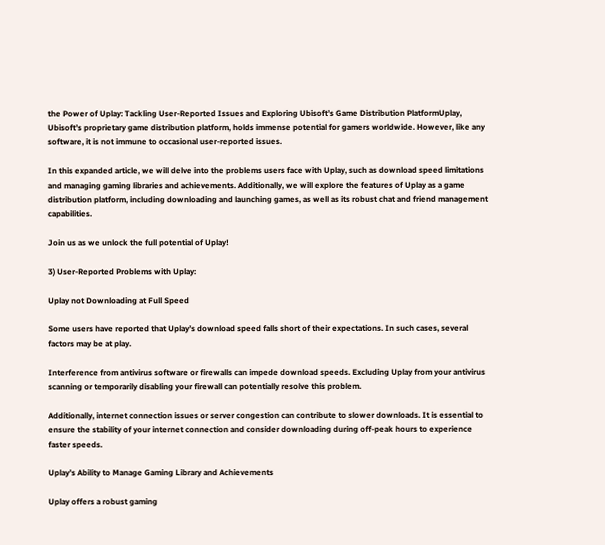the Power of Uplay: Tackling User-Reported Issues and Exploring Ubisoft’s Game Distribution PlatformUplay, Ubisoft’s proprietary game distribution platform, holds immense potential for gamers worldwide. However, like any software, it is not immune to occasional user-reported issues.

In this expanded article, we will delve into the problems users face with Uplay, such as download speed limitations and managing gaming libraries and achievements. Additionally, we will explore the features of Uplay as a game distribution platform, including downloading and launching games, as well as its robust chat and friend management capabilities.

Join us as we unlock the full potential of Uplay!

3) User-Reported Problems with Uplay:

Uplay not Downloading at Full Speed

Some users have reported that Uplay’s download speed falls short of their expectations. In such cases, several factors may be at play.

Interference from antivirus software or firewalls can impede download speeds. Excluding Uplay from your antivirus scanning or temporarily disabling your firewall can potentially resolve this problem.

Additionally, internet connection issues or server congestion can contribute to slower downloads. It is essential to ensure the stability of your internet connection and consider downloading during off-peak hours to experience faster speeds.

Uplay’s Ability to Manage Gaming Library and Achievements

Uplay offers a robust gaming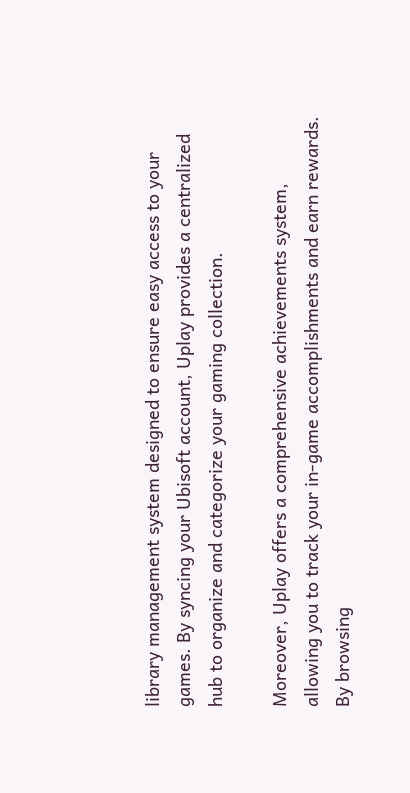library management system designed to ensure easy access to your games. By syncing your Ubisoft account, Uplay provides a centralized hub to organize and categorize your gaming collection.

Moreover, Uplay offers a comprehensive achievements system, allowing you to track your in-game accomplishments and earn rewards. By browsing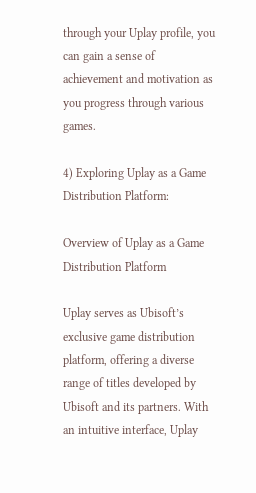through your Uplay profile, you can gain a sense of achievement and motivation as you progress through various games.

4) Exploring Uplay as a Game Distribution Platform:

Overview of Uplay as a Game Distribution Platform

Uplay serves as Ubisoft’s exclusive game distribution platform, offering a diverse range of titles developed by Ubisoft and its partners. With an intuitive interface, Uplay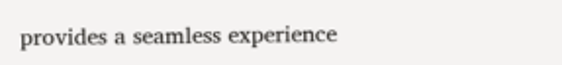provides a seamless experience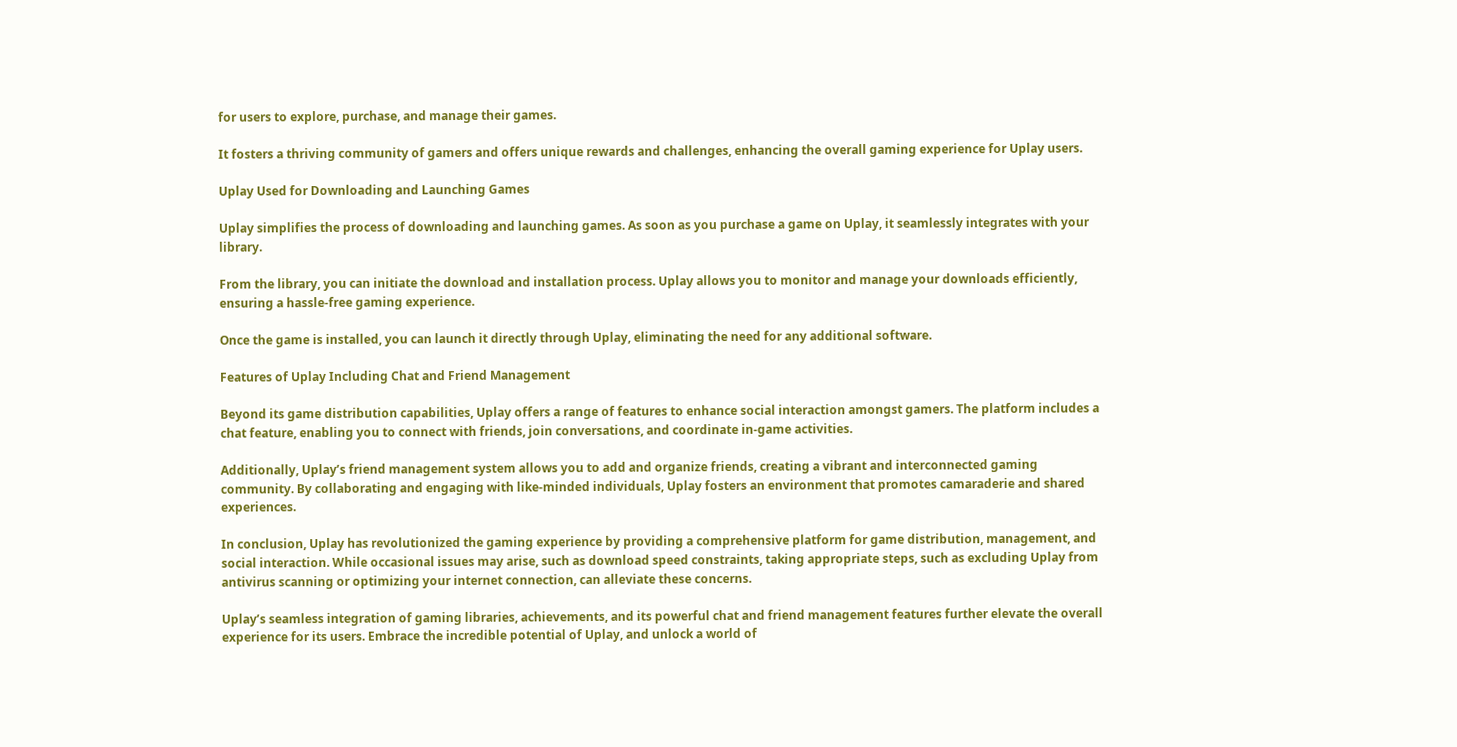for users to explore, purchase, and manage their games.

It fosters a thriving community of gamers and offers unique rewards and challenges, enhancing the overall gaming experience for Uplay users.

Uplay Used for Downloading and Launching Games

Uplay simplifies the process of downloading and launching games. As soon as you purchase a game on Uplay, it seamlessly integrates with your library.

From the library, you can initiate the download and installation process. Uplay allows you to monitor and manage your downloads efficiently, ensuring a hassle-free gaming experience.

Once the game is installed, you can launch it directly through Uplay, eliminating the need for any additional software.

Features of Uplay Including Chat and Friend Management

Beyond its game distribution capabilities, Uplay offers a range of features to enhance social interaction amongst gamers. The platform includes a chat feature, enabling you to connect with friends, join conversations, and coordinate in-game activities.

Additionally, Uplay’s friend management system allows you to add and organize friends, creating a vibrant and interconnected gaming community. By collaborating and engaging with like-minded individuals, Uplay fosters an environment that promotes camaraderie and shared experiences.

In conclusion, Uplay has revolutionized the gaming experience by providing a comprehensive platform for game distribution, management, and social interaction. While occasional issues may arise, such as download speed constraints, taking appropriate steps, such as excluding Uplay from antivirus scanning or optimizing your internet connection, can alleviate these concerns.

Uplay’s seamless integration of gaming libraries, achievements, and its powerful chat and friend management features further elevate the overall experience for its users. Embrace the incredible potential of Uplay, and unlock a world of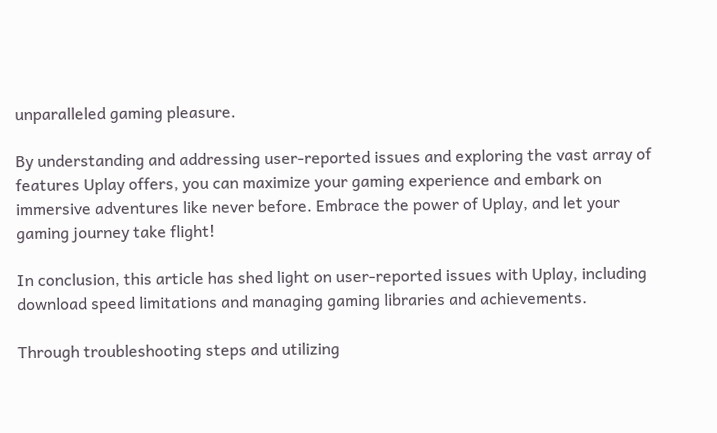unparalleled gaming pleasure.

By understanding and addressing user-reported issues and exploring the vast array of features Uplay offers, you can maximize your gaming experience and embark on immersive adventures like never before. Embrace the power of Uplay, and let your gaming journey take flight!

In conclusion, this article has shed light on user-reported issues with Uplay, including download speed limitations and managing gaming libraries and achievements.

Through troubleshooting steps and utilizing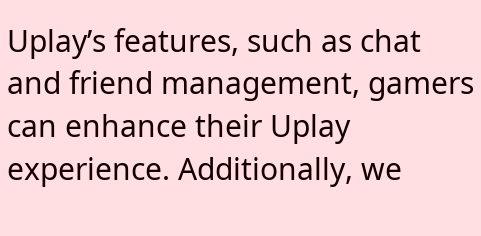Uplay’s features, such as chat and friend management, gamers can enhance their Uplay experience. Additionally, we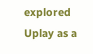explored Uplay as a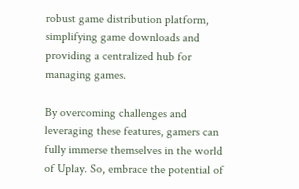robust game distribution platform, simplifying game downloads and providing a centralized hub for managing games.

By overcoming challenges and leveraging these features, gamers can fully immerse themselves in the world of Uplay. So, embrace the potential of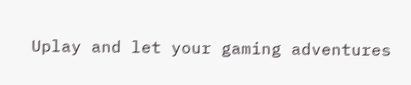Uplay and let your gaming adventures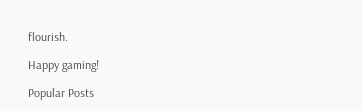flourish.

Happy gaming!

Popular Posts